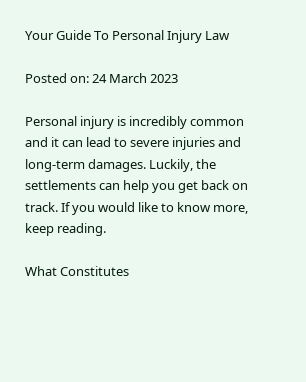Your Guide To Personal Injury Law

Posted on: 24 March 2023

Personal injury is incredibly common and it can lead to severe injuries and long-term damages. Luckily, the settlements can help you get back on track. If you would like to know more, keep reading.

What Constitutes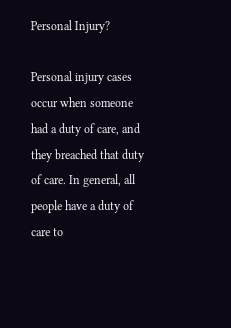Personal Injury?

Personal injury cases occur when someone had a duty of care, and they breached that duty of care. In general, all people have a duty of care to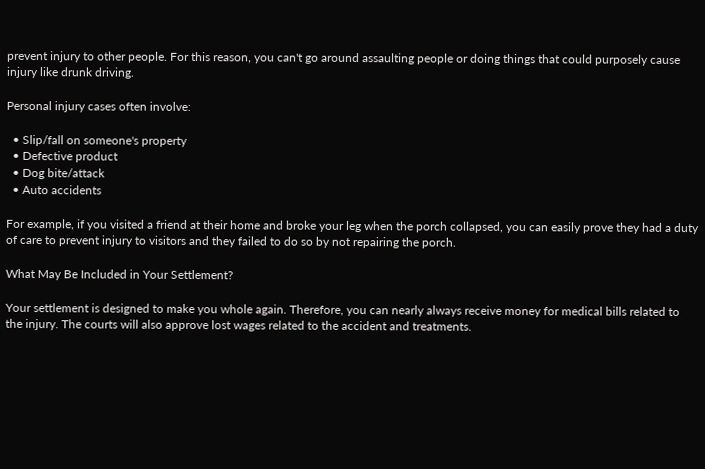prevent injury to other people. For this reason, you can't go around assaulting people or doing things that could purposely cause injury like drunk driving.

Personal injury cases often involve:

  • Slip/fall on someone's property
  • Defective product
  • Dog bite/attack
  • Auto accidents

For example, if you visited a friend at their home and broke your leg when the porch collapsed, you can easily prove they had a duty of care to prevent injury to visitors and they failed to do so by not repairing the porch.

What May Be Included in Your Settlement?

Your settlement is designed to make you whole again. Therefore, you can nearly always receive money for medical bills related to the injury. The courts will also approve lost wages related to the accident and treatments.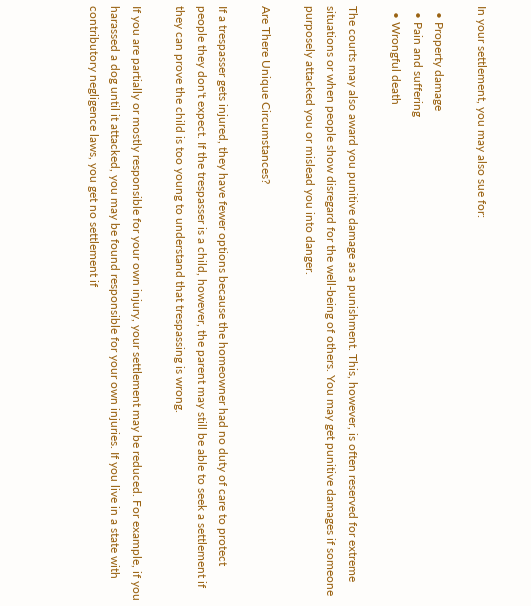In your settlement, you may also sue for:

  • Property damage
  • Pain and suffering
  • Wrongful death

The courts may also award you punitive damage as a punishment. This, however, is often reserved for extreme situations or when people show disregard for the well-being of others. You may get punitive damages if someone purposely attacked you or mislead you into danger.

Are There Unique Circumstances?

If a trespasser gets injured, they have fewer options because the homeowner had no duty of care to protect people they don't expect. If the trespasser is a child, however, the parent may still be able to seek a settlement if they can prove the child is too young to understand that trespassing is wrong.

If you are partially or mostly responsible for your own injury, your settlement may be reduced. For example, if you harassed a dog until it attacked, you may be found responsible for your own injuries. If you live in a state with contributory negligence laws, you get no settlement if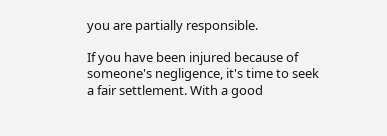you are partially responsible.

If you have been injured because of someone's negligence, it's time to seek a fair settlement. With a good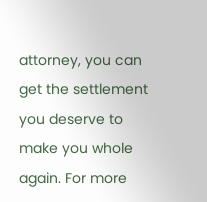attorney, you can get the settlement you deserve to make you whole again. For more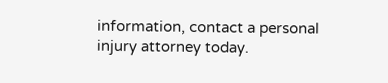information, contact a personal injury attorney today.